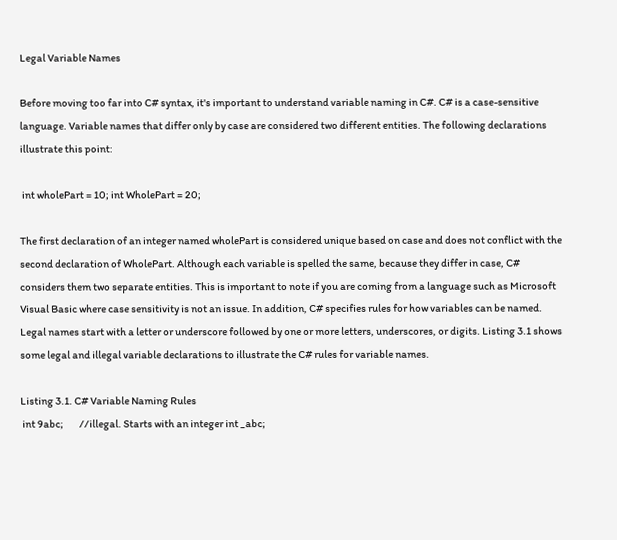Legal Variable Names

Before moving too far into C# syntax, it's important to understand variable naming in C#. C# is a case-sensitive language. Variable names that differ only by case are considered two different entities. The following declarations illustrate this point:

 int wholePart = 10; int WholePart = 20;

The first declaration of an integer named wholePart is considered unique based on case and does not conflict with the second declaration of WholePart. Although each variable is spelled the same, because they differ in case, C# considers them two separate entities. This is important to note if you are coming from a language such as Microsoft Visual Basic where case sensitivity is not an issue. In addition, C# specifies rules for how variables can be named. Legal names start with a letter or underscore followed by one or more letters, underscores, or digits. Listing 3.1 shows some legal and illegal variable declarations to illustrate the C# rules for variable names.

Listing 3.1. C# Variable Naming Rules
 int 9abc;        //illegal. Starts with an integer int _abc;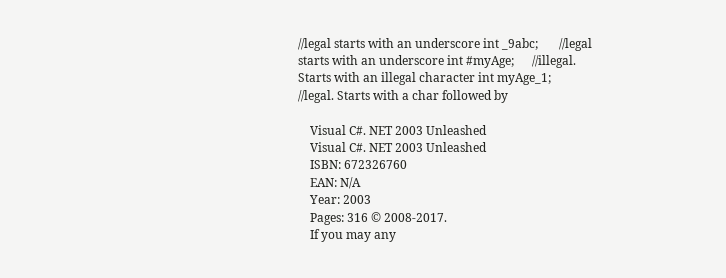//legal starts with an underscore int _9abc;       //legal starts with an underscore int #myAge;      //illegal. Starts with an illegal character int myAge_1;     //legal. Starts with a char followed by

    Visual C#. NET 2003 Unleashed
    Visual C#. NET 2003 Unleashed
    ISBN: 672326760
    EAN: N/A
    Year: 2003
    Pages: 316 © 2008-2017.
    If you may any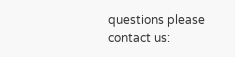questions please contact us: